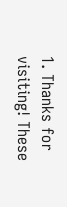1. Thanks for visiting! These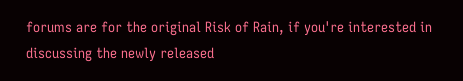forums are for the original Risk of Rain, if you're interested in discussing the newly released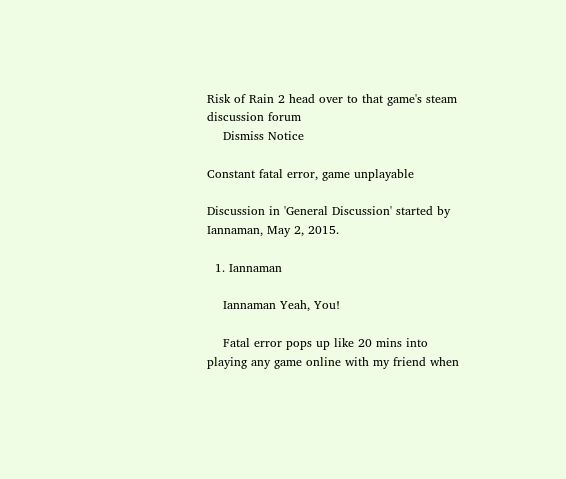Risk of Rain 2 head over to that game's steam discussion forum
    Dismiss Notice

Constant fatal error, game unplayable

Discussion in 'General Discussion' started by Iannaman, May 2, 2015.

  1. Iannaman

    Iannaman Yeah, You!

    Fatal error pops up like 20 mins into playing any game online with my friend when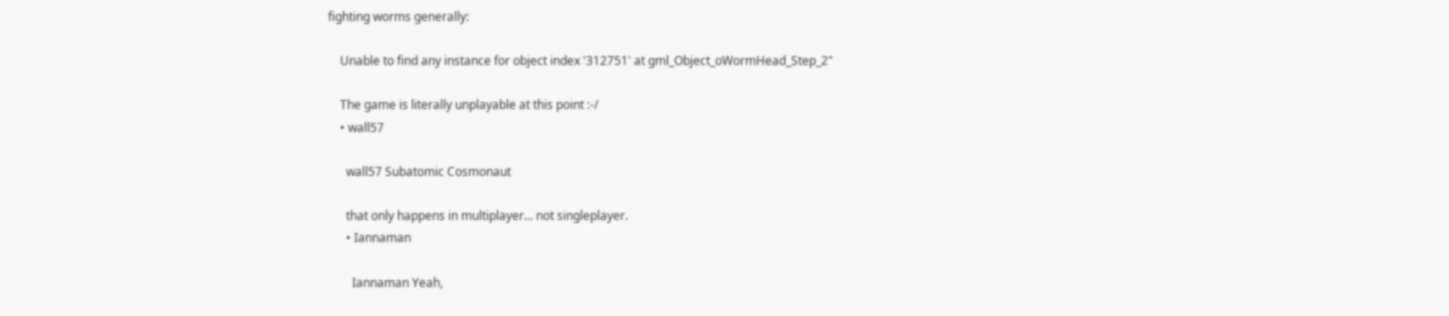fighting worms generally:

    Unable to find any instance for object index '312751' at gml_Object_oWormHead_Step_2"

    The game is literally unplayable at this point :-/
    • wall57

      wall57 Subatomic Cosmonaut

      that only happens in multiplayer... not singleplayer.
      • Iannaman

        Iannaman Yeah,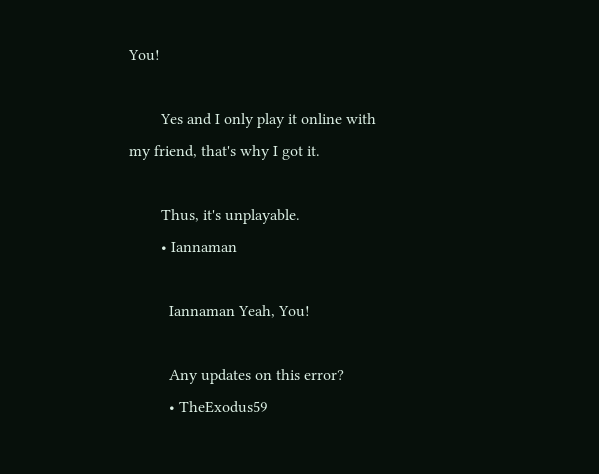You!

        Yes and I only play it online with my friend, that's why I got it.

        Thus, it's unplayable.
        • Iannaman

          Iannaman Yeah, You!

          Any updates on this error?
          • TheExodus59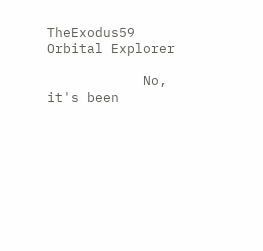TheExodus59 Orbital Explorer

            No, it's been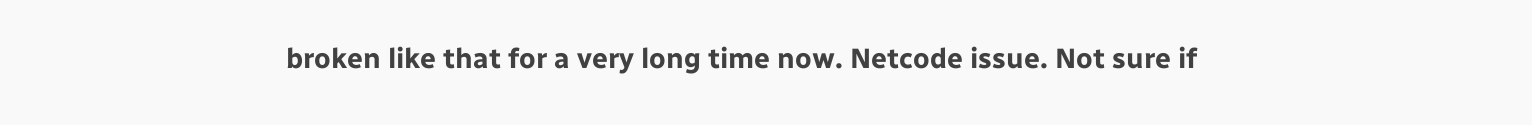broken like that for a very long time now. Netcode issue. Not sure if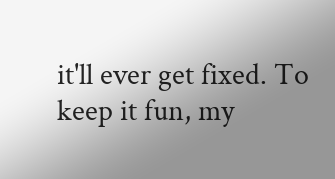it'll ever get fixed. To keep it fun, my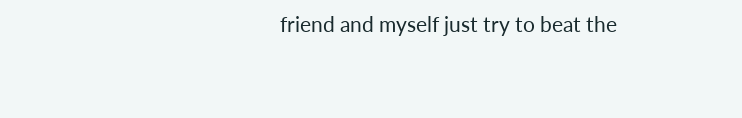friend and myself just try to beat the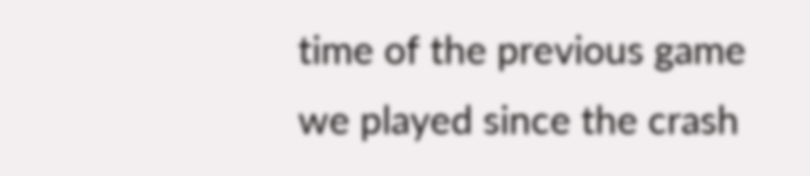time of the previous game we played since the crash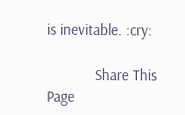is inevitable. :cry:

            Share This Page